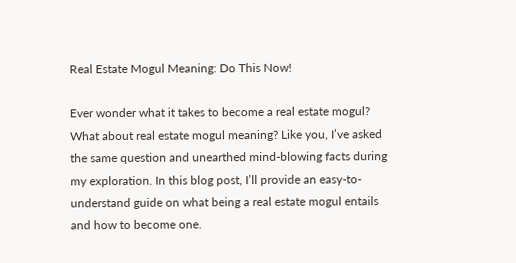Real Estate Mogul Meaning: Do This Now!

Ever wonder what it takes to become a real estate mogul? What about real estate mogul meaning? Like you, I’ve asked the same question and unearthed mind-blowing facts during my exploration. In this blog post, I’ll provide an easy-to-understand guide on what being a real estate mogul entails and how to become one.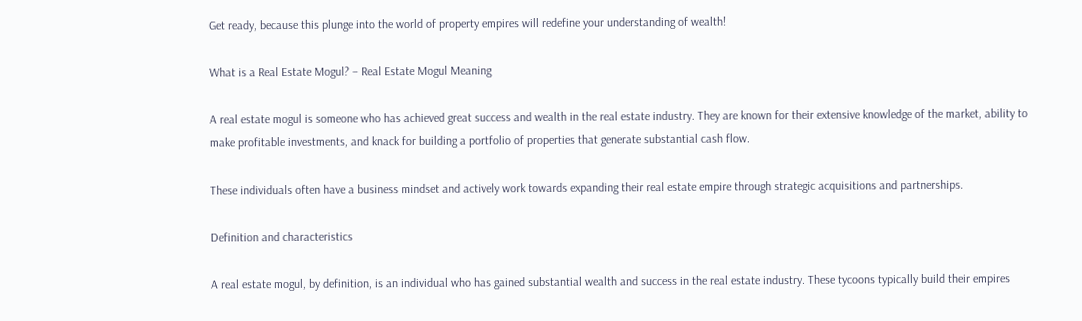Get ready, because this plunge into the world of property empires will redefine your understanding of wealth!

What is a Real Estate Mogul? – Real Estate Mogul Meaning

A real estate mogul is someone who has achieved great success and wealth in the real estate industry. They are known for their extensive knowledge of the market, ability to make profitable investments, and knack for building a portfolio of properties that generate substantial cash flow.

These individuals often have a business mindset and actively work towards expanding their real estate empire through strategic acquisitions and partnerships.

Definition and characteristics

A real estate mogul, by definition, is an individual who has gained substantial wealth and success in the real estate industry. These tycoons typically build their empires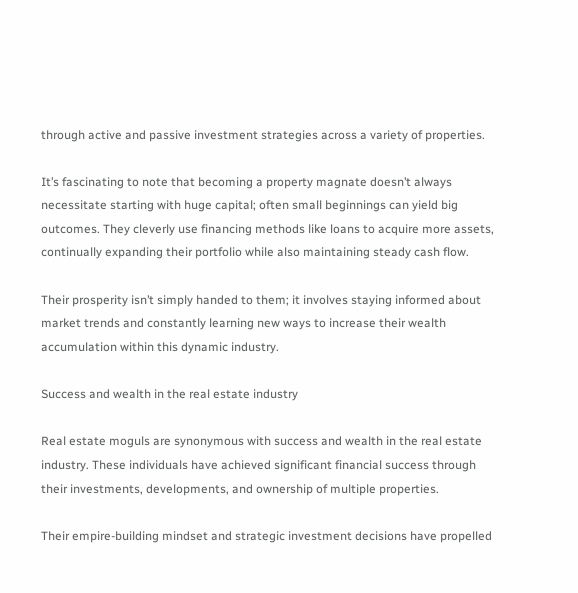through active and passive investment strategies across a variety of properties.

It’s fascinating to note that becoming a property magnate doesn’t always necessitate starting with huge capital; often small beginnings can yield big outcomes. They cleverly use financing methods like loans to acquire more assets, continually expanding their portfolio while also maintaining steady cash flow.

Their prosperity isn’t simply handed to them; it involves staying informed about market trends and constantly learning new ways to increase their wealth accumulation within this dynamic industry.

Success and wealth in the real estate industry

Real estate moguls are synonymous with success and wealth in the real estate industry. These individuals have achieved significant financial success through their investments, developments, and ownership of multiple properties.

Their empire-building mindset and strategic investment decisions have propelled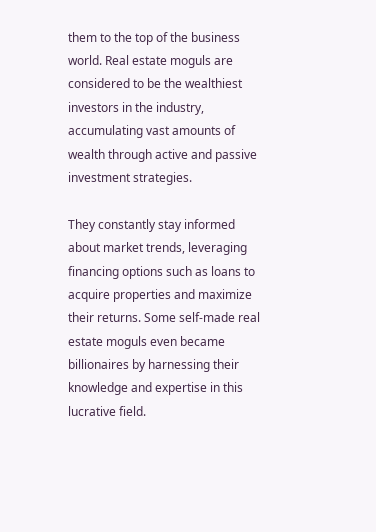them to the top of the business world. Real estate moguls are considered to be the wealthiest investors in the industry, accumulating vast amounts of wealth through active and passive investment strategies.

They constantly stay informed about market trends, leveraging financing options such as loans to acquire properties and maximize their returns. Some self-made real estate moguls even became billionaires by harnessing their knowledge and expertise in this lucrative field.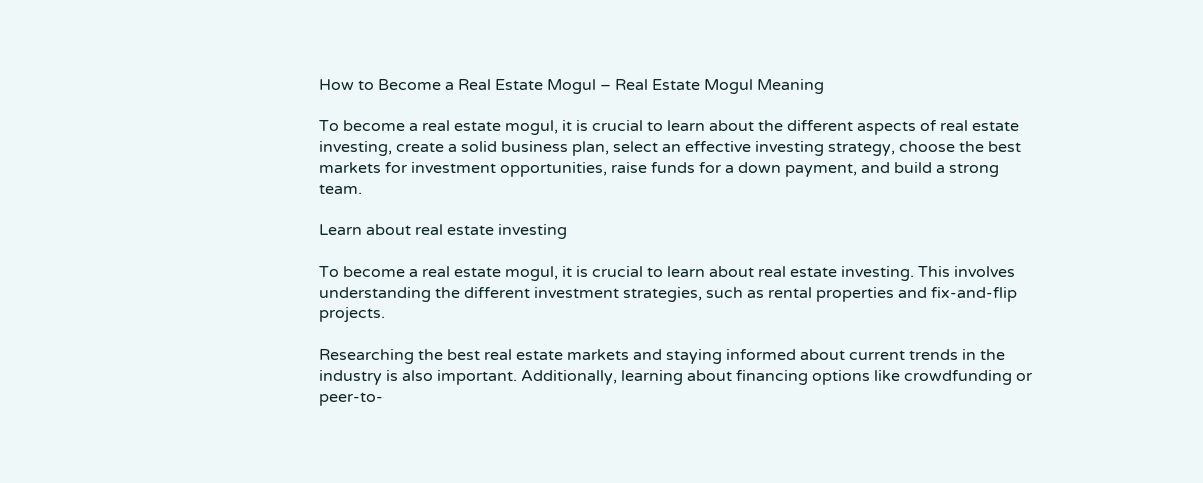How to Become a Real Estate Mogul – Real Estate Mogul Meaning

To become a real estate mogul, it is crucial to learn about the different aspects of real estate investing, create a solid business plan, select an effective investing strategy, choose the best markets for investment opportunities, raise funds for a down payment, and build a strong team.

Learn about real estate investing

To become a real estate mogul, it is crucial to learn about real estate investing. This involves understanding the different investment strategies, such as rental properties and fix-and-flip projects.

Researching the best real estate markets and staying informed about current trends in the industry is also important. Additionally, learning about financing options like crowdfunding or peer-to-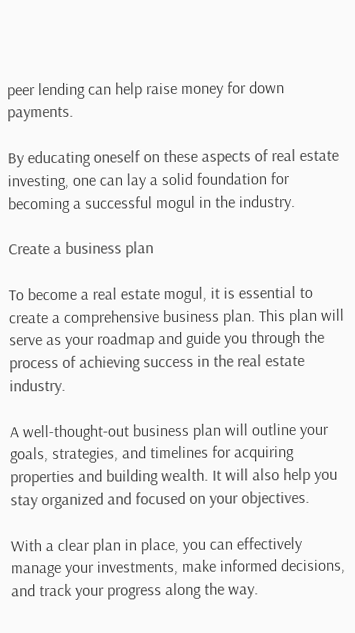peer lending can help raise money for down payments.

By educating oneself on these aspects of real estate investing, one can lay a solid foundation for becoming a successful mogul in the industry.

Create a business plan

To become a real estate mogul, it is essential to create a comprehensive business plan. This plan will serve as your roadmap and guide you through the process of achieving success in the real estate industry.

A well-thought-out business plan will outline your goals, strategies, and timelines for acquiring properties and building wealth. It will also help you stay organized and focused on your objectives.

With a clear plan in place, you can effectively manage your investments, make informed decisions, and track your progress along the way.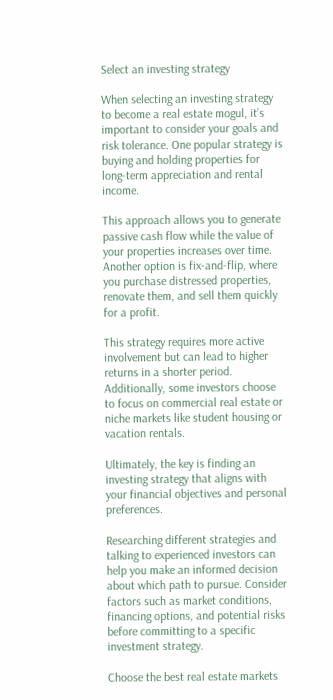Select an investing strategy

When selecting an investing strategy to become a real estate mogul, it’s important to consider your goals and risk tolerance. One popular strategy is buying and holding properties for long-term appreciation and rental income.

This approach allows you to generate passive cash flow while the value of your properties increases over time. Another option is fix-and-flip, where you purchase distressed properties, renovate them, and sell them quickly for a profit.

This strategy requires more active involvement but can lead to higher returns in a shorter period. Additionally, some investors choose to focus on commercial real estate or niche markets like student housing or vacation rentals.

Ultimately, the key is finding an investing strategy that aligns with your financial objectives and personal preferences.

Researching different strategies and talking to experienced investors can help you make an informed decision about which path to pursue. Consider factors such as market conditions, financing options, and potential risks before committing to a specific investment strategy.

Choose the best real estate markets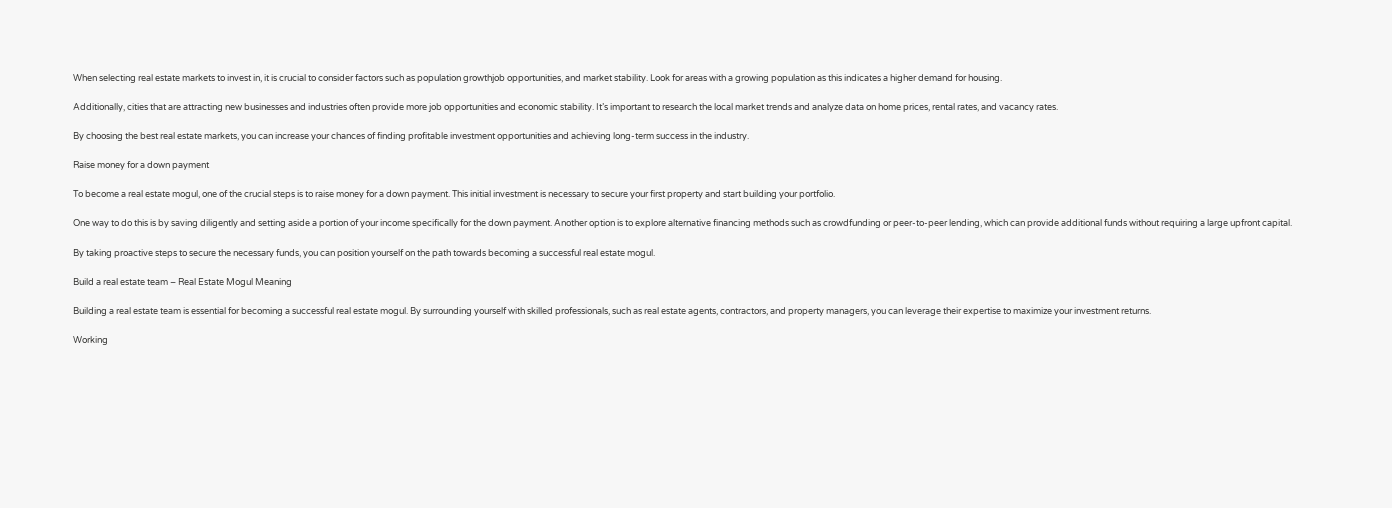When selecting real estate markets to invest in, it is crucial to consider factors such as population growthjob opportunities, and market stability. Look for areas with a growing population as this indicates a higher demand for housing.

Additionally, cities that are attracting new businesses and industries often provide more job opportunities and economic stability. It’s important to research the local market trends and analyze data on home prices, rental rates, and vacancy rates.

By choosing the best real estate markets, you can increase your chances of finding profitable investment opportunities and achieving long-term success in the industry.

Raise money for a down payment

To become a real estate mogul, one of the crucial steps is to raise money for a down payment. This initial investment is necessary to secure your first property and start building your portfolio.

One way to do this is by saving diligently and setting aside a portion of your income specifically for the down payment. Another option is to explore alternative financing methods such as crowdfunding or peer-to-peer lending, which can provide additional funds without requiring a large upfront capital.

By taking proactive steps to secure the necessary funds, you can position yourself on the path towards becoming a successful real estate mogul.

Build a real estate team – Real Estate Mogul Meaning

Building a real estate team is essential for becoming a successful real estate mogul. By surrounding yourself with skilled professionals, such as real estate agents, contractors, and property managers, you can leverage their expertise to maximize your investment returns.

Working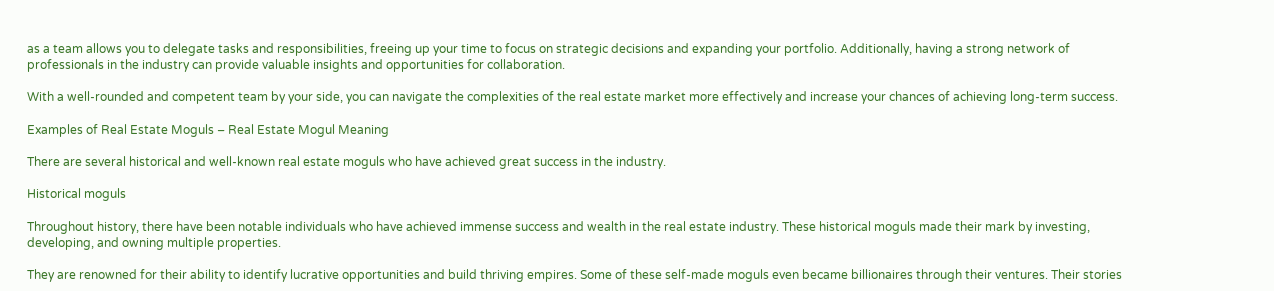as a team allows you to delegate tasks and responsibilities, freeing up your time to focus on strategic decisions and expanding your portfolio. Additionally, having a strong network of professionals in the industry can provide valuable insights and opportunities for collaboration.

With a well-rounded and competent team by your side, you can navigate the complexities of the real estate market more effectively and increase your chances of achieving long-term success.

Examples of Real Estate Moguls – Real Estate Mogul Meaning

There are several historical and well-known real estate moguls who have achieved great success in the industry.

Historical moguls

Throughout history, there have been notable individuals who have achieved immense success and wealth in the real estate industry. These historical moguls made their mark by investing, developing, and owning multiple properties.

They are renowned for their ability to identify lucrative opportunities and build thriving empires. Some of these self-made moguls even became billionaires through their ventures. Their stories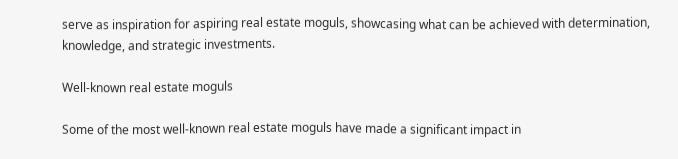serve as inspiration for aspiring real estate moguls, showcasing what can be achieved with determination, knowledge, and strategic investments.

Well-known real estate moguls

Some of the most well-known real estate moguls have made a significant impact in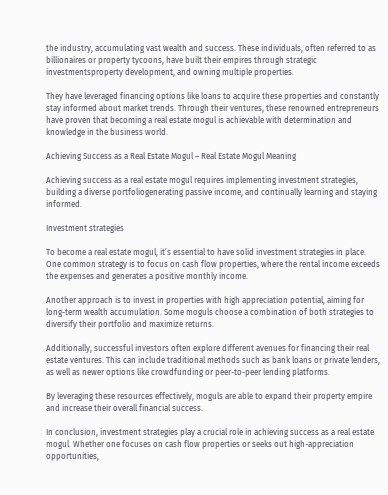the industry, accumulating vast wealth and success. These individuals, often referred to as billionaires or property tycoons, have built their empires through strategic investmentsproperty development, and owning multiple properties.

They have leveraged financing options like loans to acquire these properties and constantly stay informed about market trends. Through their ventures, these renowned entrepreneurs have proven that becoming a real estate mogul is achievable with determination and knowledge in the business world.

Achieving Success as a Real Estate Mogul – Real Estate Mogul Meaning

Achieving success as a real estate mogul requires implementing investment strategies, building a diverse portfoliogenerating passive income, and continually learning and staying informed.

Investment strategies

To become a real estate mogul, it’s essential to have solid investment strategies in place. One common strategy is to focus on cash flow properties, where the rental income exceeds the expenses and generates a positive monthly income.

Another approach is to invest in properties with high appreciation potential, aiming for long-term wealth accumulation. Some moguls choose a combination of both strategies to diversify their portfolio and maximize returns.

Additionally, successful investors often explore different avenues for financing their real estate ventures. This can include traditional methods such as bank loans or private lenders, as well as newer options like crowdfunding or peer-to-peer lending platforms.

By leveraging these resources effectively, moguls are able to expand their property empire and increase their overall financial success.

In conclusion, investment strategies play a crucial role in achieving success as a real estate mogul. Whether one focuses on cash flow properties or seeks out high-appreciation opportunities,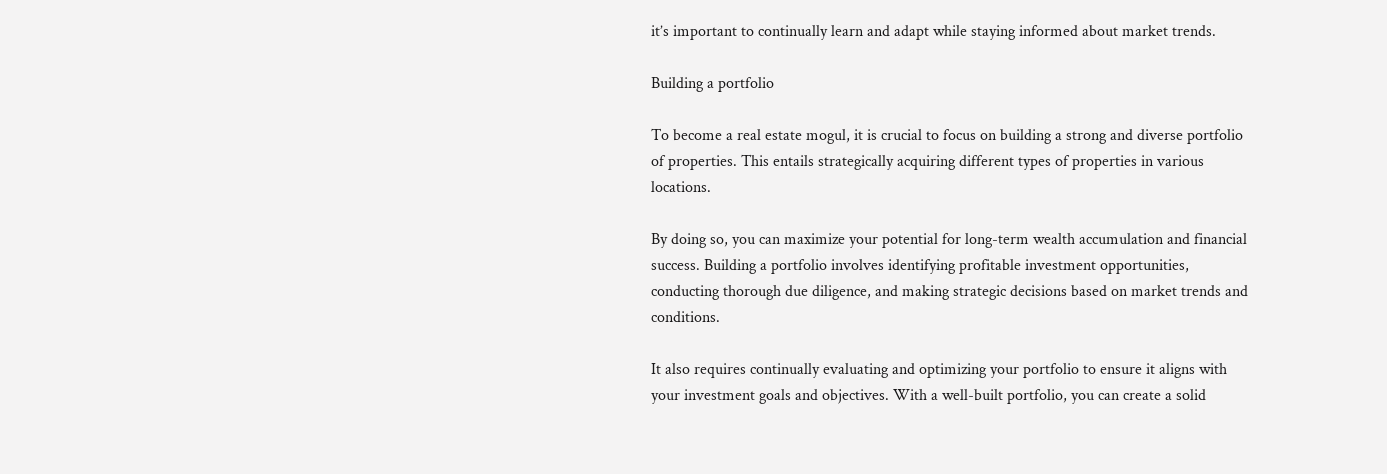it’s important to continually learn and adapt while staying informed about market trends.

Building a portfolio

To become a real estate mogul, it is crucial to focus on building a strong and diverse portfolio of properties. This entails strategically acquiring different types of properties in various locations.

By doing so, you can maximize your potential for long-term wealth accumulation and financial success. Building a portfolio involves identifying profitable investment opportunities, conducting thorough due diligence, and making strategic decisions based on market trends and conditions.

It also requires continually evaluating and optimizing your portfolio to ensure it aligns with your investment goals and objectives. With a well-built portfolio, you can create a solid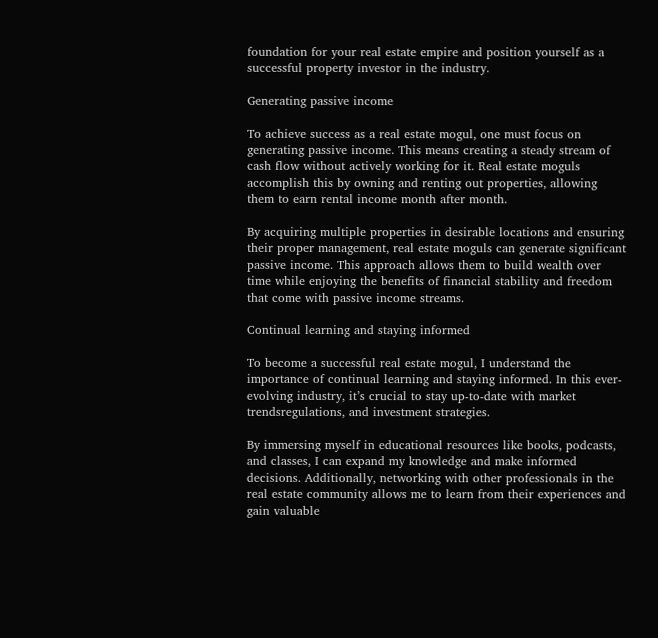foundation for your real estate empire and position yourself as a successful property investor in the industry.

Generating passive income

To achieve success as a real estate mogul, one must focus on generating passive income. This means creating a steady stream of cash flow without actively working for it. Real estate moguls accomplish this by owning and renting out properties, allowing them to earn rental income month after month.

By acquiring multiple properties in desirable locations and ensuring their proper management, real estate moguls can generate significant passive income. This approach allows them to build wealth over time while enjoying the benefits of financial stability and freedom that come with passive income streams.

Continual learning and staying informed

To become a successful real estate mogul, I understand the importance of continual learning and staying informed. In this ever-evolving industry, it’s crucial to stay up-to-date with market trendsregulations, and investment strategies.

By immersing myself in educational resources like books, podcasts, and classes, I can expand my knowledge and make informed decisions. Additionally, networking with other professionals in the real estate community allows me to learn from their experiences and gain valuable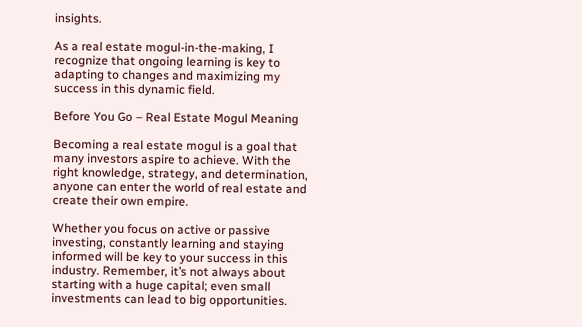insights.

As a real estate mogul-in-the-making, I recognize that ongoing learning is key to adapting to changes and maximizing my success in this dynamic field.

Before You Go – Real Estate Mogul Meaning

Becoming a real estate mogul is a goal that many investors aspire to achieve. With the right knowledge, strategy, and determination, anyone can enter the world of real estate and create their own empire.

Whether you focus on active or passive investing, constantly learning and staying informed will be key to your success in this industry. Remember, it’s not always about starting with a huge capital; even small investments can lead to big opportunities.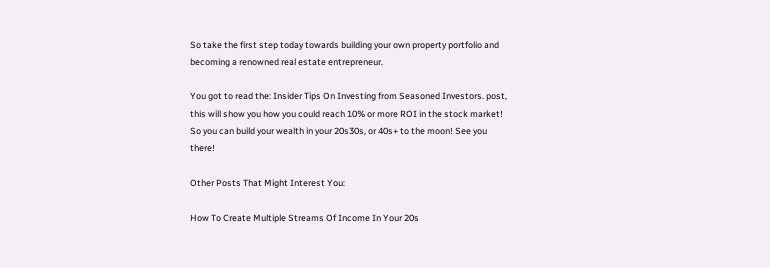So take the first step today towards building your own property portfolio and becoming a renowned real estate entrepreneur.

You got to read the: Insider Tips On Investing from Seasoned Investors. post, this will show you how you could reach 10% or more ROI in the stock market! So you can build your wealth in your 20s30s, or 40s+ to the moon! See you there!

Other Posts That Might Interest You:

How To Create Multiple Streams Of Income In Your 20s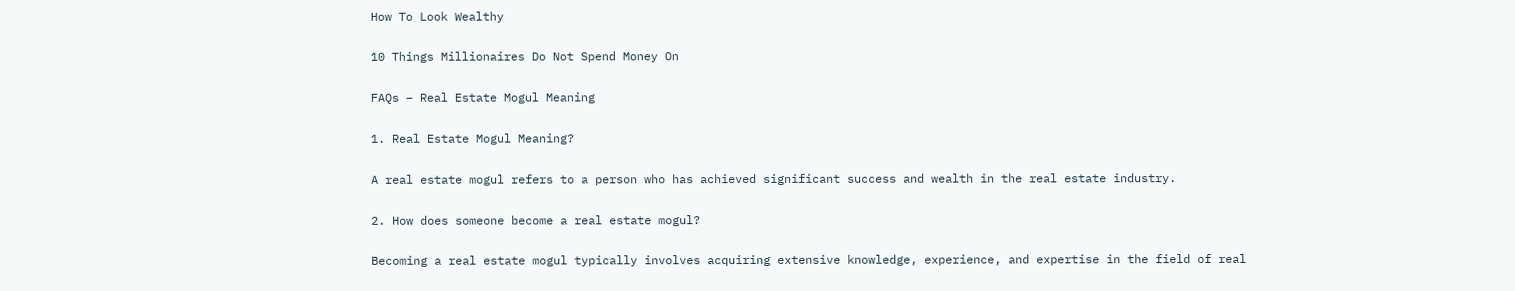How To Look Wealthy

10 Things Millionaires Do Not Spend Money On

FAQs – Real Estate Mogul Meaning

1. Real Estate Mogul Meaning?

A real estate mogul refers to a person who has achieved significant success and wealth in the real estate industry.

2. How does someone become a real estate mogul?

Becoming a real estate mogul typically involves acquiring extensive knowledge, experience, and expertise in the field of real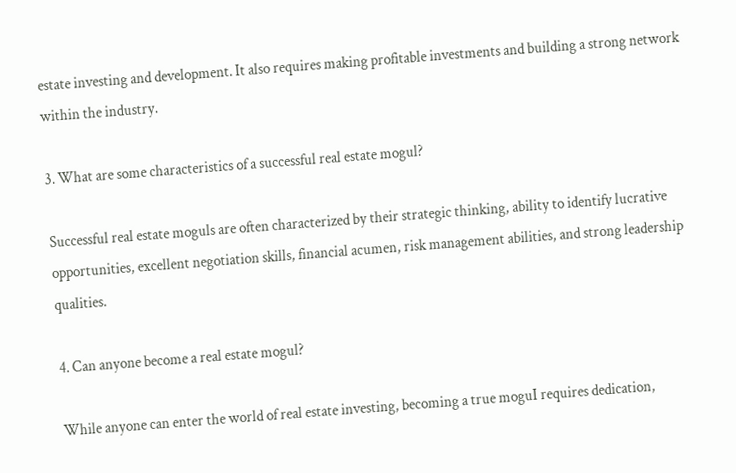estate investing and development. It also requires making profitable investments and building a strong network within the industry.

3. What are some characteristics of a successful real estate mogul?

Successful real estate moguls are often characterized by their strategic thinking, ability to identify lucrative opportunities, excellent negotiation skills, financial acumen, risk management abilities, and strong leadership qualities.

4. Can anyone become a real estate mogul?

While anyone can enter the world of real estate investing, becoming a true moguI requires dedication,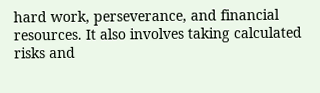hard work, perseverance, and financial resources. It also involves taking calculated risks and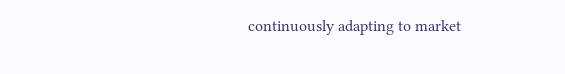continuously adapting to market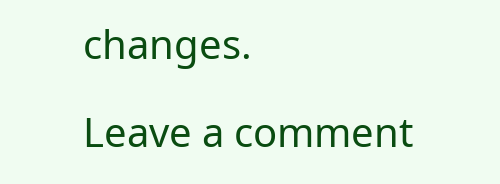changes.

Leave a comment